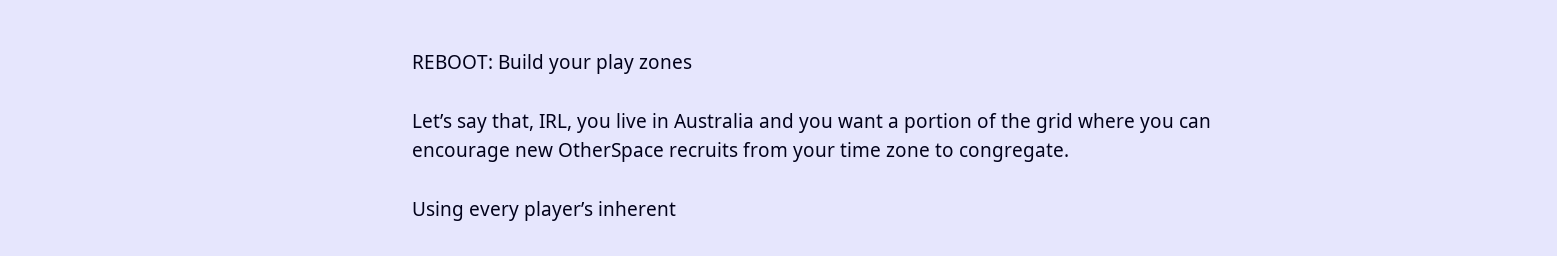REBOOT: Build your play zones

Let’s say that, IRL, you live in Australia and you want a portion of the grid where you can encourage new OtherSpace recruits from your time zone to congregate.

Using every player’s inherent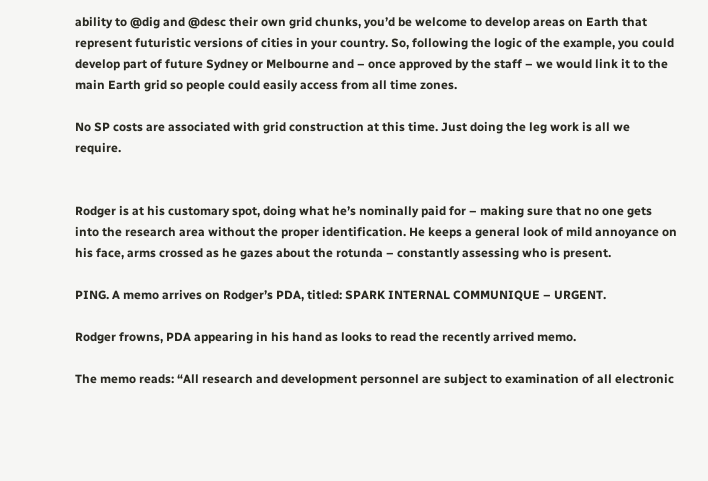ability to @dig and @desc their own grid chunks, you’d be welcome to develop areas on Earth that represent futuristic versions of cities in your country. So, following the logic of the example, you could develop part of future Sydney or Melbourne and – once approved by the staff – we would link it to the main Earth grid so people could easily access from all time zones.

No SP costs are associated with grid construction at this time. Just doing the leg work is all we require.


Rodger is at his customary spot, doing what he’s nominally paid for – making sure that no one gets into the research area without the proper identification. He keeps a general look of mild annoyance on his face, arms crossed as he gazes about the rotunda – constantly assessing who is present.

PING. A memo arrives on Rodger’s PDA, titled: SPARK INTERNAL COMMUNIQUE – URGENT.

Rodger frowns, PDA appearing in his hand as looks to read the recently arrived memo.

The memo reads: “All research and development personnel are subject to examination of all electronic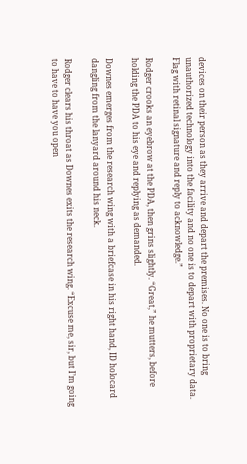devices on their person as they arrive and depart the premises. No one is to bring unauthorized technology into the facility and no one is to depart with proprietary data. Flag with retinal signature and reply to acknowledge.”

Rodger crooks an eyebrow at the PDA, then grins slightly. “Great,” he mutters, before holding the PDA to his eye and replying as demanded.

Downes emerges from the research wing with a briefcase in his right hand, ID holocard dangling from the lanyard around his neck.

Rodger clears his throat as Downes exits the research wing. “Excuse me, sir, but I’m going to have to have you open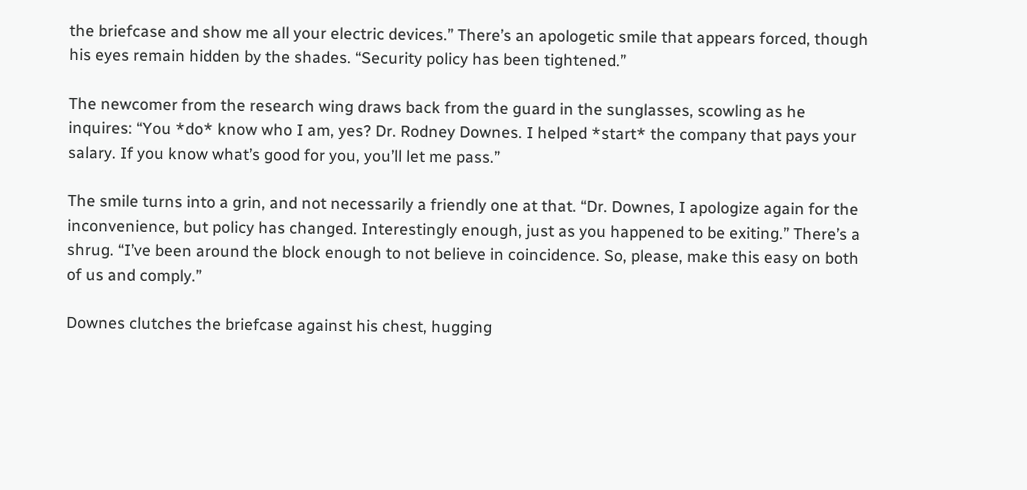the briefcase and show me all your electric devices.” There’s an apologetic smile that appears forced, though his eyes remain hidden by the shades. “Security policy has been tightened.”

The newcomer from the research wing draws back from the guard in the sunglasses, scowling as he inquires: “You *do* know who I am, yes? Dr. Rodney Downes. I helped *start* the company that pays your salary. If you know what’s good for you, you’ll let me pass.”

The smile turns into a grin, and not necessarily a friendly one at that. “Dr. Downes, I apologize again for the inconvenience, but policy has changed. Interestingly enough, just as you happened to be exiting.” There’s a shrug. “I’ve been around the block enough to not believe in coincidence. So, please, make this easy on both of us and comply.”

Downes clutches the briefcase against his chest, hugging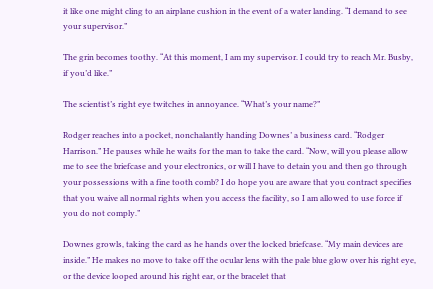it like one might cling to an airplane cushion in the event of a water landing. “I demand to see your supervisor.”

The grin becomes toothy. “At this moment, I am my supervisor. I could try to reach Mr. Busby, if you’d like.”

The scientist’s right eye twitches in annoyance. “What’s your name?”

Rodger reaches into a pocket, nonchalantly handing Downes’ a business card. “Rodger Harrison.” He pauses while he waits for the man to take the card. “Now, will you please allow me to see the briefcase and your electronics, or will I have to detain you and then go through your possessions with a fine tooth comb? I do hope you are aware that you contract specifies that you waive all normal rights when you access the facility, so I am allowed to use force if you do not comply.”

Downes growls, taking the card as he hands over the locked briefcase. “My main devices are inside.” He makes no move to take off the ocular lens with the pale blue glow over his right eye, or the device looped around his right ear, or the bracelet that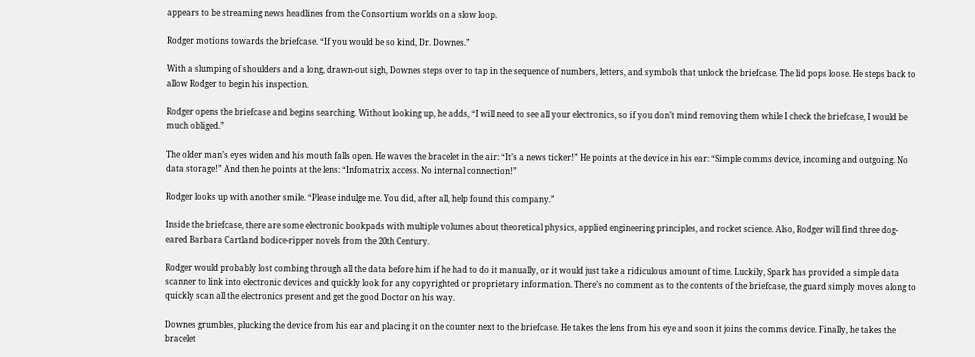appears to be streaming news headlines from the Consortium worlds on a slow loop.

Rodger motions towards the briefcase. “If you would be so kind, Dr. Downes.”

With a slumping of shoulders and a long, drawn-out sigh, Downes steps over to tap in the sequence of numbers, letters, and symbols that unlock the briefcase. The lid pops loose. He steps back to allow Rodger to begin his inspection.

Rodger opens the briefcase and begins searching. Without looking up, he adds, “I will need to see all your electronics, so if you don’t mind removing them while I check the briefcase, I would be much obliged.”

The older man’s eyes widen and his mouth falls open. He waves the bracelet in the air: “It’s a news ticker!” He points at the device in his ear: “Simple comms device, incoming and outgoing. No data storage!” And then he points at the lens: “Infomatrix access. No internal connection!”

Rodger looks up with another smile. “Please indulge me. You did, after all, help found this company.”

Inside the briefcase, there are some electronic bookpads with multiple volumes about theoretical physics, applied engineering principles, and rocket science. Also, Rodger will find three dog-eared Barbara Cartland bodice-ripper novels from the 20th Century.

Rodger would probably lost combing through all the data before him if he had to do it manually, or it would just take a ridiculous amount of time. Luckily, Spark has provided a simple data scanner to link into electronic devices and quickly look for any copyrighted or proprietary information. There’s no comment as to the contents of the briefcase, the guard simply moves along to quickly scan all the electronics present and get the good Doctor on his way.

Downes grumbles, plucking the device from his ear and placing it on the counter next to the briefcase. He takes the lens from his eye and soon it joins the comms device. Finally, he takes the bracelet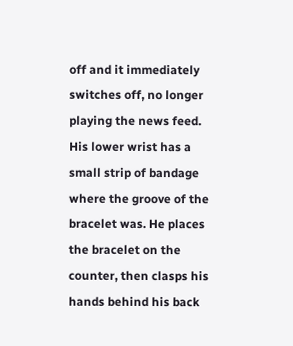off and it immediately switches off, no longer playing the news feed. His lower wrist has a small strip of bandage where the groove of the bracelet was. He places the bracelet on the counter, then clasps his hands behind his back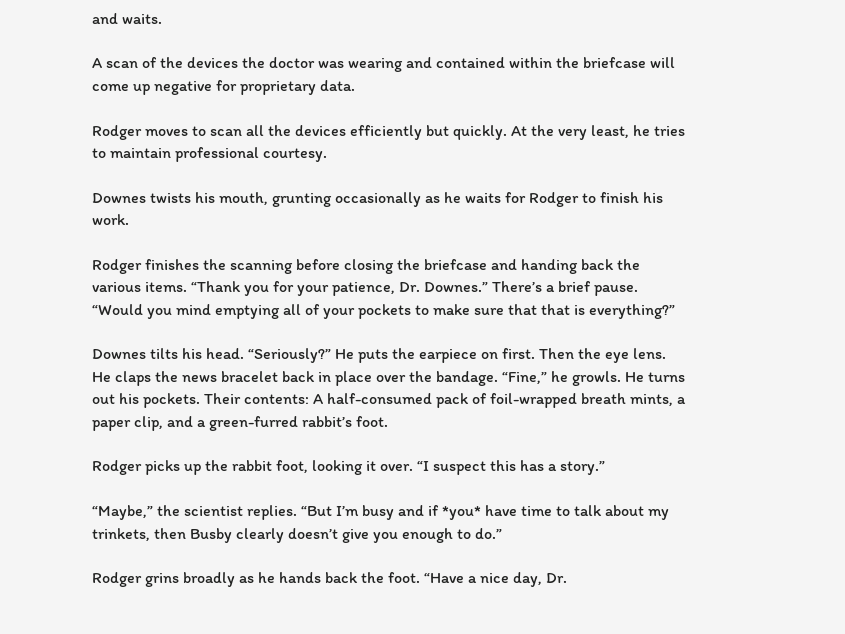and waits.

A scan of the devices the doctor was wearing and contained within the briefcase will come up negative for proprietary data.

Rodger moves to scan all the devices efficiently but quickly. At the very least, he tries to maintain professional courtesy.

Downes twists his mouth, grunting occasionally as he waits for Rodger to finish his work.

Rodger finishes the scanning before closing the briefcase and handing back the various items. “Thank you for your patience, Dr. Downes.” There’s a brief pause. “Would you mind emptying all of your pockets to make sure that that is everything?”

Downes tilts his head. “Seriously?” He puts the earpiece on first. Then the eye lens. He claps the news bracelet back in place over the bandage. “Fine,” he growls. He turns out his pockets. Their contents: A half-consumed pack of foil-wrapped breath mints, a paper clip, and a green-furred rabbit’s foot.

Rodger picks up the rabbit foot, looking it over. “I suspect this has a story.”

“Maybe,” the scientist replies. “But I’m busy and if *you* have time to talk about my trinkets, then Busby clearly doesn’t give you enough to do.”

Rodger grins broadly as he hands back the foot. “Have a nice day, Dr.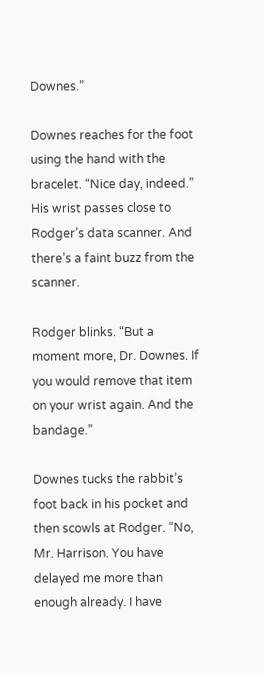Downes.”

Downes reaches for the foot using the hand with the bracelet. “Nice day, indeed.” His wrist passes close to Rodger’s data scanner. And there’s a faint buzz from the scanner.

Rodger blinks. “But a moment more, Dr. Downes. If you would remove that item on your wrist again. And the bandage.”

Downes tucks the rabbit’s foot back in his pocket and then scowls at Rodger. “No, Mr. Harrison. You have delayed me more than enough already. I have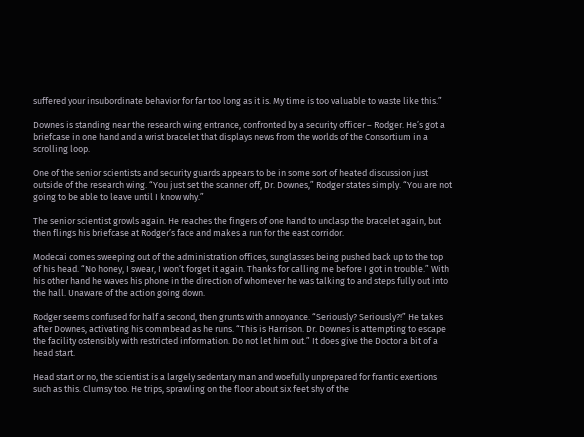suffered your insubordinate behavior for far too long as it is. My time is too valuable to waste like this.”

Downes is standing near the research wing entrance, confronted by a security officer – Rodger. He’s got a briefcase in one hand and a wrist bracelet that displays news from the worlds of the Consortium in a scrolling loop.

One of the senior scientists and security guards appears to be in some sort of heated discussion just outside of the research wing. “You just set the scanner off, Dr. Downes,” Rodger states simply. “You are not going to be able to leave until I know why.”

The senior scientist growls again. He reaches the fingers of one hand to unclasp the bracelet again, but then flings his briefcase at Rodger’s face and makes a run for the east corridor.

Modecai comes sweeping out of the administration offices, sunglasses being pushed back up to the top of his head. “No honey, I swear, I won’t forget it again. Thanks for calling me before I got in trouble.” With his other hand he waves his phone in the direction of whomever he was talking to and steps fully out into the hall. Unaware of the action going down.

Rodger seems confused for half a second, then grunts with annoyance. “Seriously? Seriously?!” He takes after Downes, activating his commbead as he runs. “This is Harrison. Dr. Downes is attempting to escape the facility ostensibly with restricted information. Do not let him out.” It does give the Doctor a bit of a head start.

Head start or no, the scientist is a largely sedentary man and woefully unprepared for frantic exertions such as this. Clumsy too. He trips, sprawling on the floor about six feet shy of the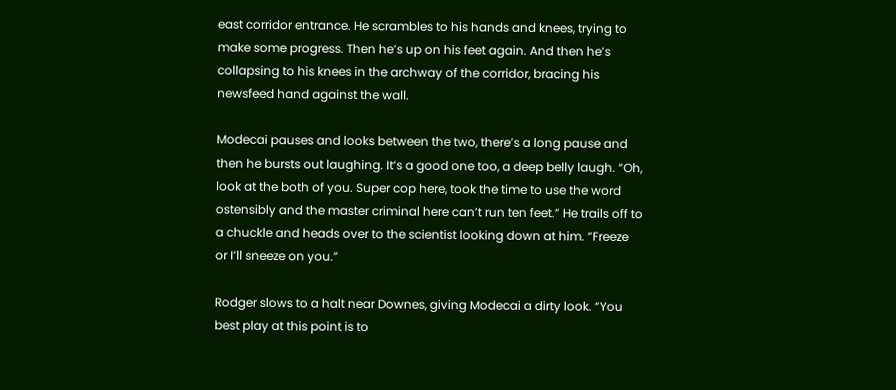east corridor entrance. He scrambles to his hands and knees, trying to make some progress. Then he’s up on his feet again. And then he’s collapsing to his knees in the archway of the corridor, bracing his newsfeed hand against the wall.

Modecai pauses and looks between the two, there’s a long pause and then he bursts out laughing. It’s a good one too, a deep belly laugh. “Oh, look at the both of you. Super cop here, took the time to use the word ostensibly and the master criminal here can’t run ten feet.” He trails off to a chuckle and heads over to the scientist looking down at him. “Freeze or I’ll sneeze on you.”

Rodger slows to a halt near Downes, giving Modecai a dirty look. “You best play at this point is to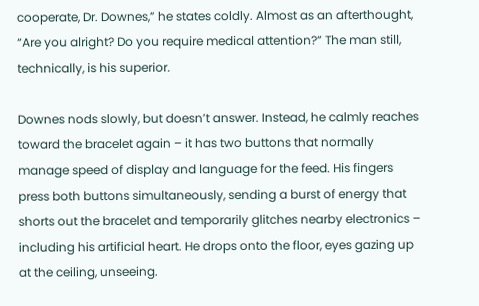cooperate, Dr. Downes,” he states coldly. Almost as an afterthought, “Are you alright? Do you require medical attention?” The man still, technically, is his superior.

Downes nods slowly, but doesn’t answer. Instead, he calmly reaches toward the bracelet again – it has two buttons that normally manage speed of display and language for the feed. His fingers press both buttons simultaneously, sending a burst of energy that shorts out the bracelet and temporarily glitches nearby electronics – including his artificial heart. He drops onto the floor, eyes gazing up at the ceiling, unseeing.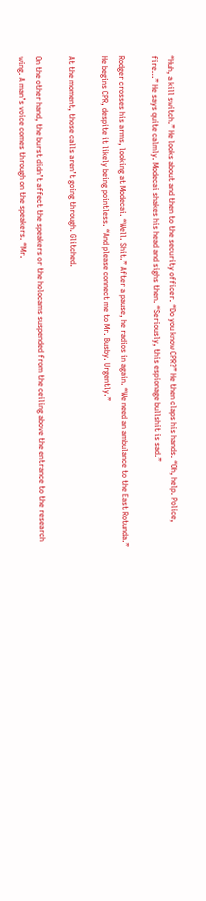“Huh, a kill switch.” He looks about and then to the security officer. “Do you know CPR?” He then claps his hands. “Oh, help. Police, fire…” He says quite calmly. Modecai shakes his head and sighs then. “Seriously, this espionage bullshit is sad.”

Rodger crosses his arms, looking at Modecai. “Well. Shit.” After a pause, he radios in again. “We need an ambulance to the East Rotunda.” He begins CPR, despite it likely being pointless. “And please connect me to Mr. Busby. Urgently.”

At the moment, those calls aren’t going through. Glitched.

On the other hand, the burst didn’t affect the speakers or the holocams suspended from the ceiling above the entrance to the research wing. A man’s voice comes through on the speakers. “Mr.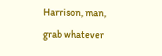Harrison, man, grab whatever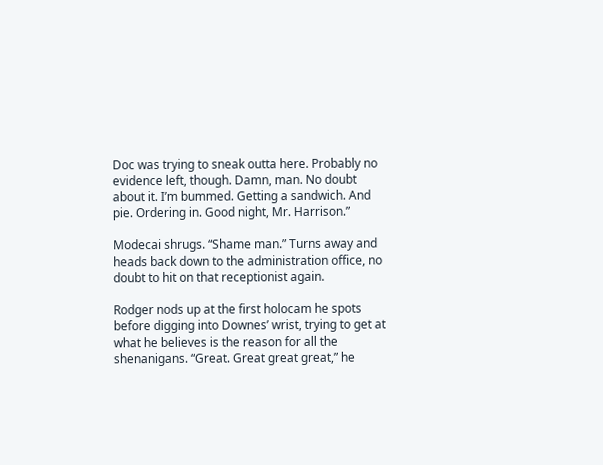Doc was trying to sneak outta here. Probably no evidence left, though. Damn, man. No doubt about it. I’m bummed. Getting a sandwich. And pie. Ordering in. Good night, Mr. Harrison.”

Modecai shrugs. “Shame man.” Turns away and heads back down to the administration office, no doubt to hit on that receptionist again.

Rodger nods up at the first holocam he spots before digging into Downes’ wrist, trying to get at what he believes is the reason for all the shenanigans. “Great. Great great great,” he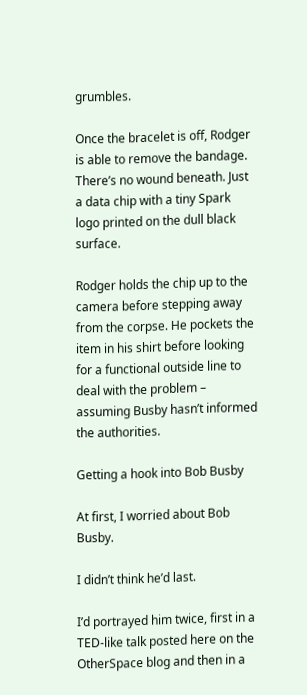grumbles.

Once the bracelet is off, Rodger is able to remove the bandage. There’s no wound beneath. Just a data chip with a tiny Spark logo printed on the dull black surface.

Rodger holds the chip up to the camera before stepping away from the corpse. He pockets the item in his shirt before looking for a functional outside line to deal with the problem – assuming Busby hasn’t informed the authorities.

Getting a hook into Bob Busby

At first, I worried about Bob Busby.

I didn’t think he’d last.

I’d portrayed him twice, first in a TED-like talk posted here on the OtherSpace blog and then in a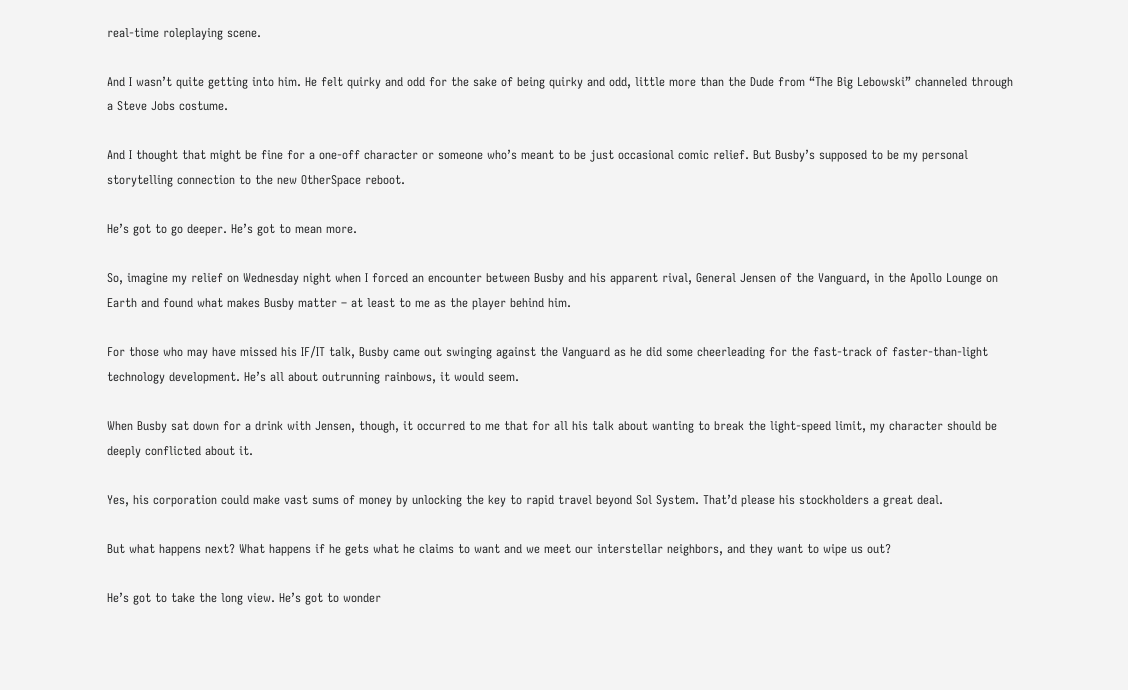real-time roleplaying scene.

And I wasn’t quite getting into him. He felt quirky and odd for the sake of being quirky and odd, little more than the Dude from “The Big Lebowski” channeled through a Steve Jobs costume.

And I thought that might be fine for a one-off character or someone who’s meant to be just occasional comic relief. But Busby’s supposed to be my personal storytelling connection to the new OtherSpace reboot.

He’s got to go deeper. He’s got to mean more.

So, imagine my relief on Wednesday night when I forced an encounter between Busby and his apparent rival, General Jensen of the Vanguard, in the Apollo Lounge on Earth and found what makes Busby matter – at least to me as the player behind him.

For those who may have missed his IF/IT talk, Busby came out swinging against the Vanguard as he did some cheerleading for the fast-track of faster-than-light technology development. He’s all about outrunning rainbows, it would seem.

When Busby sat down for a drink with Jensen, though, it occurred to me that for all his talk about wanting to break the light-speed limit, my character should be deeply conflicted about it.

Yes, his corporation could make vast sums of money by unlocking the key to rapid travel beyond Sol System. That’d please his stockholders a great deal.

But what happens next? What happens if he gets what he claims to want and we meet our interstellar neighbors, and they want to wipe us out?

He’s got to take the long view. He’s got to wonder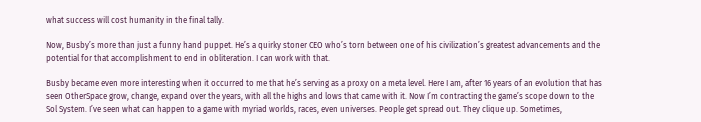what success will cost humanity in the final tally.

Now, Busby’s more than just a funny hand puppet. He’s a quirky stoner CEO who’s torn between one of his civilization’s greatest advancements and the potential for that accomplishment to end in obliteration. I can work with that.

Busby became even more interesting when it occurred to me that he’s serving as a proxy on a meta level. Here I am, after 16 years of an evolution that has seen OtherSpace grow, change, expand over the years, with all the highs and lows that came with it. Now I’m contracting the game’s scope down to the Sol System. I’ve seen what can happen to a game with myriad worlds, races, even universes. People get spread out. They clique up. Sometimes,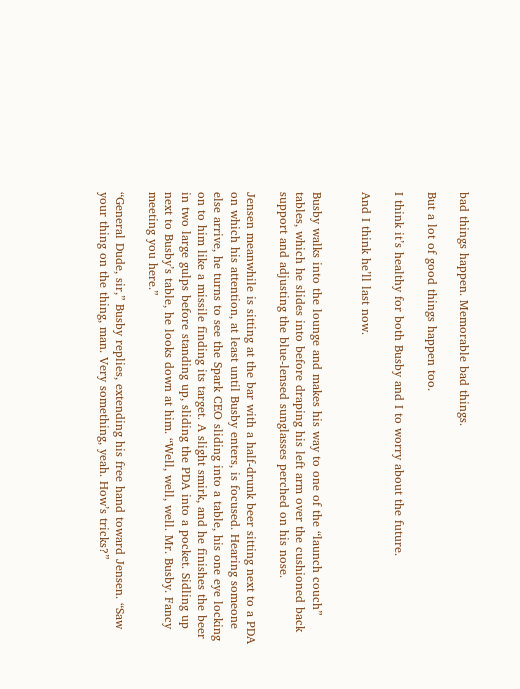bad things happen. Memorable bad things.

But a lot of good things happen too.

I think it’s healthy for both Busby and I to worry about the future.

And I think he’ll last now.


Busby walks into the lounge and makes his way to one of the “launch couch” tables, which he slides into before draping his left arm over the cushioned back support and adjusting the blue-lensed sunglasses perched on his nose.

Jensen meanwhile is sitting at the bar with a half-drunk beer sitting next to a PDA on which his attention, at least until Busby enters, is focused. Hearing someone else arrive, he turns to see the Spark CEO sliding into a table, his one eye locking on to him like a missile finding its target. A slight smirk, and he finishes the beer in two large gulps before standing up, sliding the PDA into a pocket. Sidling up next to Busby’s table, he looks down at him. “Well, well, well. Mr. Busby. Fancy meeting you here.”

“General Dude, sir,” Busby replies, extending his free hand toward Jensen. “Saw your thing on the thing, man. Very something, yeah. How’s tricks?”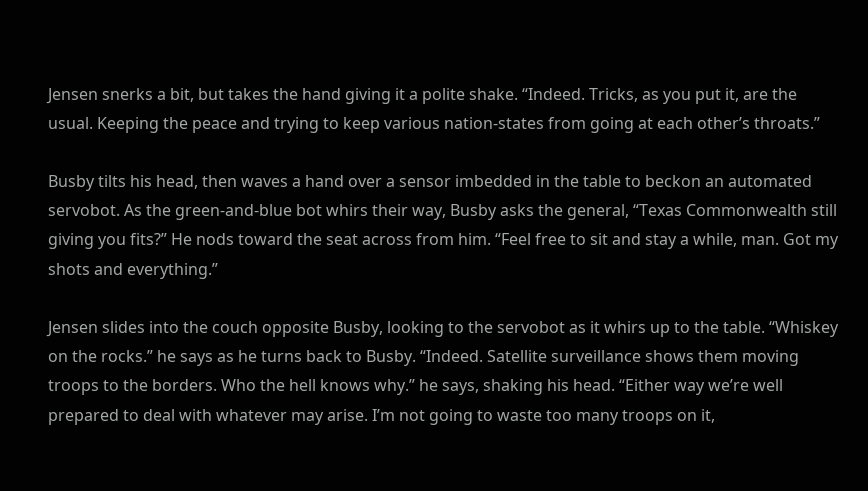Jensen snerks a bit, but takes the hand giving it a polite shake. “Indeed. Tricks, as you put it, are the usual. Keeping the peace and trying to keep various nation-states from going at each other’s throats.”

Busby tilts his head, then waves a hand over a sensor imbedded in the table to beckon an automated servobot. As the green-and-blue bot whirs their way, Busby asks the general, “Texas Commonwealth still giving you fits?” He nods toward the seat across from him. “Feel free to sit and stay a while, man. Got my shots and everything.”

Jensen slides into the couch opposite Busby, looking to the servobot as it whirs up to the table. “Whiskey on the rocks.” he says as he turns back to Busby. “Indeed. Satellite surveillance shows them moving troops to the borders. Who the hell knows why.” he says, shaking his head. “Either way we’re well prepared to deal with whatever may arise. I’m not going to waste too many troops on it,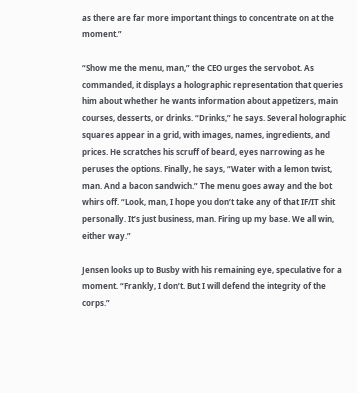as there are far more important things to concentrate on at the moment.”

“Show me the menu, man,” the CEO urges the servobot. As commanded, it displays a holographic representation that queries him about whether he wants information about appetizers, main courses, desserts, or drinks. “Drinks,” he says. Several holographic squares appear in a grid, with images, names, ingredients, and prices. He scratches his scruff of beard, eyes narrowing as he peruses the options. Finally, he says, “Water with a lemon twist, man. And a bacon sandwich.” The menu goes away and the bot whirs off. “Look, man, I hope you don’t take any of that IF/IT shit personally. It’s just business, man. Firing up my base. We all win, either way.”

Jensen looks up to Busby with his remaining eye, speculative for a moment. “Frankly, I don’t. But I will defend the integrity of the corps.”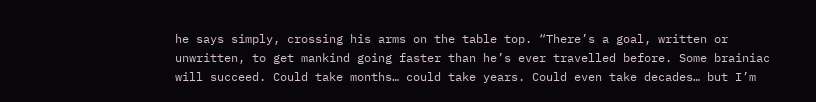he says simply, crossing his arms on the table top. “There’s a goal, written or unwritten, to get mankind going faster than he’s ever travelled before. Some brainiac will succeed. Could take months… could take years. Could even take decades… but I’m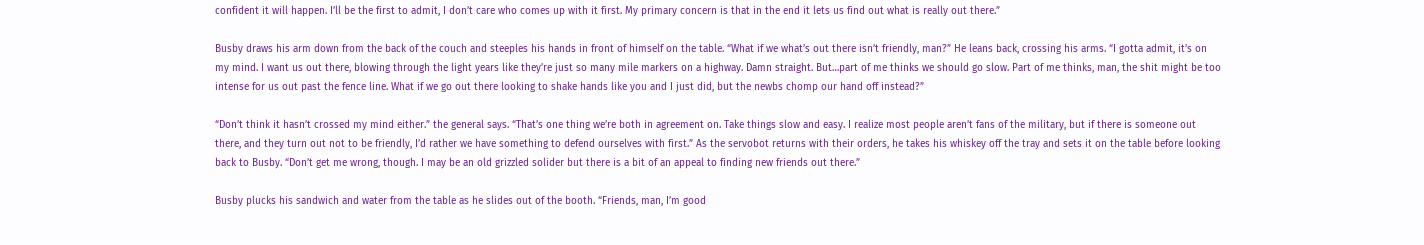confident it will happen. I’ll be the first to admit, I don’t care who comes up with it first. My primary concern is that in the end it lets us find out what is really out there.”

Busby draws his arm down from the back of the couch and steeples his hands in front of himself on the table. “What if we what’s out there isn’t friendly, man?” He leans back, crossing his arms. “I gotta admit, it’s on my mind. I want us out there, blowing through the light years like they’re just so many mile markers on a highway. Damn straight. But…part of me thinks we should go slow. Part of me thinks, man, the shit might be too intense for us out past the fence line. What if we go out there looking to shake hands like you and I just did, but the newbs chomp our hand off instead?”

“Don’t think it hasn’t crossed my mind either.” the general says. “That’s one thing we’re both in agreement on. Take things slow and easy. I realize most people aren’t fans of the military, but if there is someone out there, and they turn out not to be friendly, I’d rather we have something to defend ourselves with first.” As the servobot returns with their orders, he takes his whiskey off the tray and sets it on the table before looking back to Busby. “Don’t get me wrong, though. I may be an old grizzled solider but there is a bit of an appeal to finding new friends out there.”

Busby plucks his sandwich and water from the table as he slides out of the booth. “Friends, man, I’m good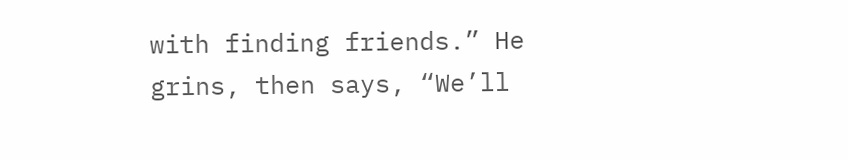with finding friends.” He grins, then says, “We’ll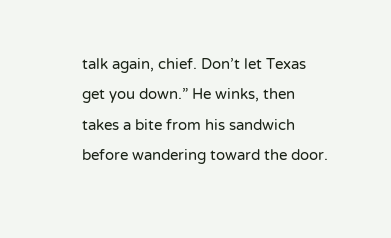talk again, chief. Don’t let Texas get you down.” He winks, then takes a bite from his sandwich before wandering toward the door.